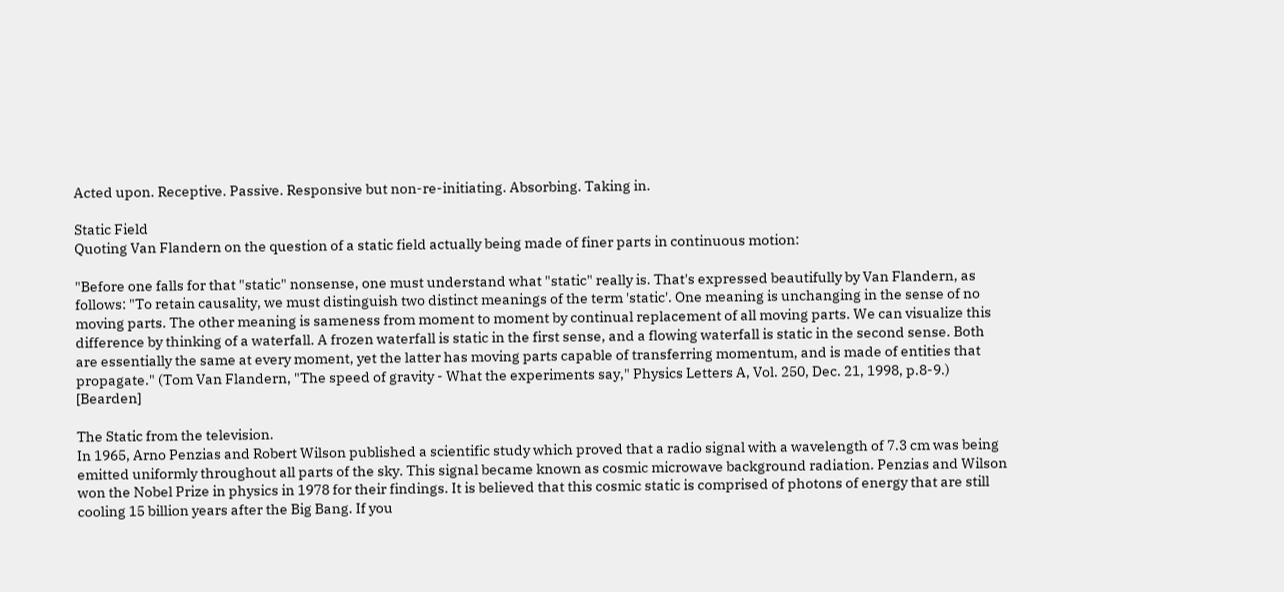Acted upon. Receptive. Passive. Responsive but non-re-initiating. Absorbing. Taking in.

Static Field
Quoting Van Flandern on the question of a static field actually being made of finer parts in continuous motion:

"Before one falls for that "static" nonsense, one must understand what "static" really is. That's expressed beautifully by Van Flandern, as follows: "To retain causality, we must distinguish two distinct meanings of the term 'static'. One meaning is unchanging in the sense of no moving parts. The other meaning is sameness from moment to moment by continual replacement of all moving parts. We can visualize this difference by thinking of a waterfall. A frozen waterfall is static in the first sense, and a flowing waterfall is static in the second sense. Both are essentially the same at every moment, yet the latter has moving parts capable of transferring momentum, and is made of entities that propagate." (Tom Van Flandern, "The speed of gravity - What the experiments say," Physics Letters A, Vol. 250, Dec. 21, 1998, p.8-9.) [Bearden]

The Static from the television.
In 1965, Arno Penzias and Robert Wilson published a scientific study which proved that a radio signal with a wavelength of 7.3 cm was being emitted uniformly throughout all parts of the sky. This signal became known as cosmic microwave background radiation. Penzias and Wilson won the Nobel Prize in physics in 1978 for their findings. It is believed that this cosmic static is comprised of photons of energy that are still cooling 15 billion years after the Big Bang. If you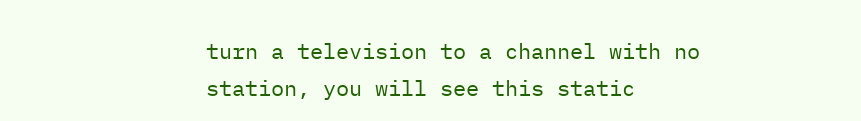turn a television to a channel with no station, you will see this static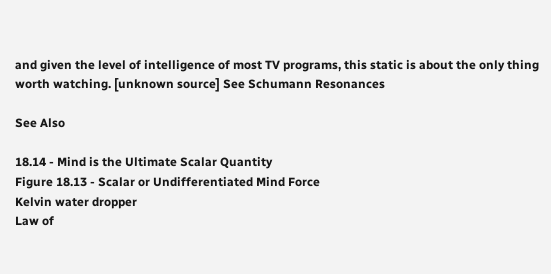and given the level of intelligence of most TV programs, this static is about the only thing worth watching. [unknown source] See Schumann Resonances

See Also

18.14 - Mind is the Ultimate Scalar Quantity
Figure 18.13 - Scalar or Undifferentiated Mind Force
Kelvin water dropper
Law of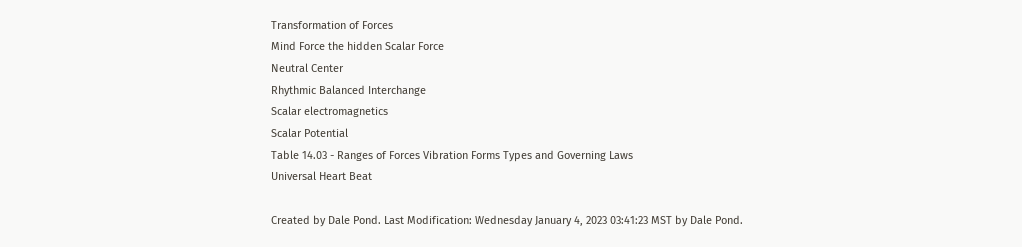Transformation of Forces
Mind Force the hidden Scalar Force
Neutral Center
Rhythmic Balanced Interchange
Scalar electromagnetics
Scalar Potential
Table 14.03 - Ranges of Forces Vibration Forms Types and Governing Laws
Universal Heart Beat

Created by Dale Pond. Last Modification: Wednesday January 4, 2023 03:41:23 MST by Dale Pond.